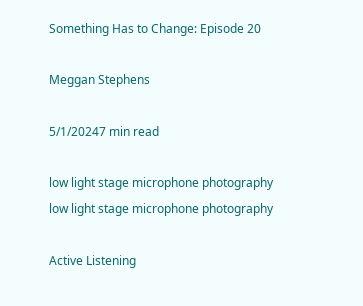Something Has to Change: Episode 20

Meggan Stephens

5/1/20247 min read

low light stage microphone photography
low light stage microphone photography

Active Listening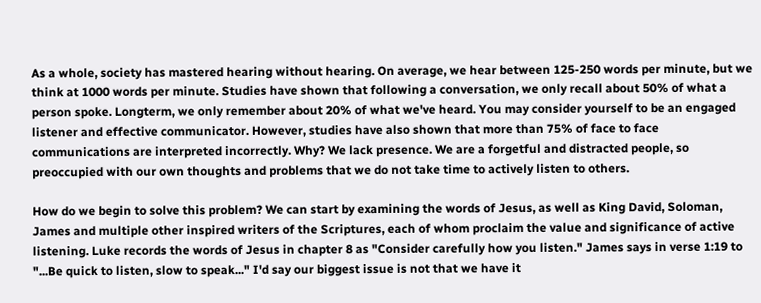As a whole, society has mastered hearing without hearing. On average, we hear between 125-250 words per minute, but we think at 1000 words per minute. Studies have shown that following a conversation, we only recall about 50% of what a person spoke. Longterm, we only remember about 20% of what we've heard. You may consider yourself to be an engaged listener and effective communicator. However, studies have also shown that more than 75% of face to face communications are interpreted incorrectly. Why? We lack presence. We are a forgetful and distracted people, so preoccupied with our own thoughts and problems that we do not take time to actively listen to others.

How do we begin to solve this problem? We can start by examining the words of Jesus, as well as King David, Soloman, James and multiple other inspired writers of the Scriptures, each of whom proclaim the value and significance of active listening. Luke records the words of Jesus in chapter 8 as "Consider carefully how you listen." James says in verse 1:19 to "...Be quick to listen, slow to speak..." I'd say our biggest issue is not that we have it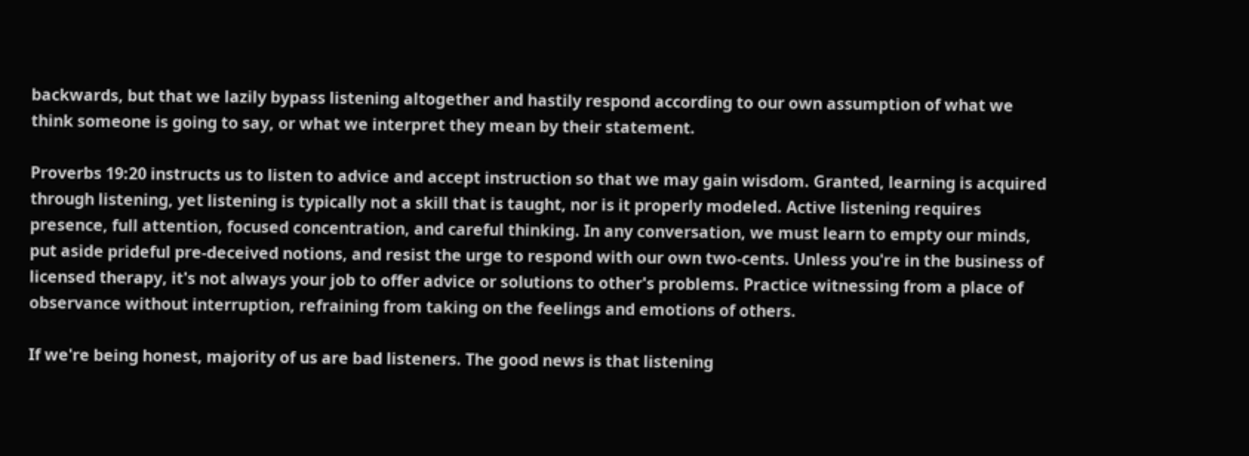backwards, but that we lazily bypass listening altogether and hastily respond according to our own assumption of what we think someone is going to say, or what we interpret they mean by their statement.

Proverbs 19:20 instructs us to listen to advice and accept instruction so that we may gain wisdom. Granted, learning is acquired through listening, yet listening is typically not a skill that is taught, nor is it properly modeled. Active listening requires presence, full attention, focused concentration, and careful thinking. In any conversation, we must learn to empty our minds, put aside prideful pre-deceived notions, and resist the urge to respond with our own two-cents. Unless you're in the business of licensed therapy, it's not always your job to offer advice or solutions to other's problems. Practice witnessing from a place of observance without interruption, refraining from taking on the feelings and emotions of others.

If we're being honest, majority of us are bad listeners. The good news is that listening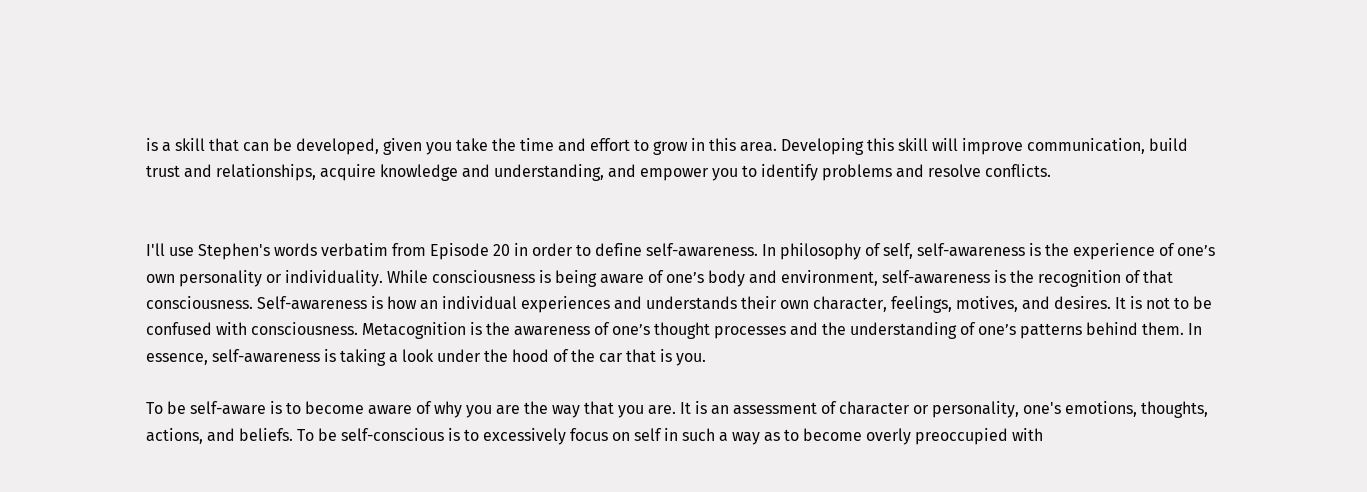is a skill that can be developed, given you take the time and effort to grow in this area. Developing this skill will improve communication, build trust and relationships, acquire knowledge and understanding, and empower you to identify problems and resolve conflicts.


I'll use Stephen's words verbatim from Episode 20 in order to define self-awareness. In philosophy of self, self-awareness is the experience of one’s own personality or individuality. While consciousness is being aware of one’s body and environment, self-awareness is the recognition of that consciousness. Self-awareness is how an individual experiences and understands their own character, feelings, motives, and desires. It is not to be confused with consciousness. Metacognition is the awareness of one’s thought processes and the understanding of one’s patterns behind them. In essence, self-awareness is taking a look under the hood of the car that is you.

To be self-aware is to become aware of why you are the way that you are. It is an assessment of character or personality, one's emotions, thoughts, actions, and beliefs. To be self-conscious is to excessively focus on self in such a way as to become overly preoccupied with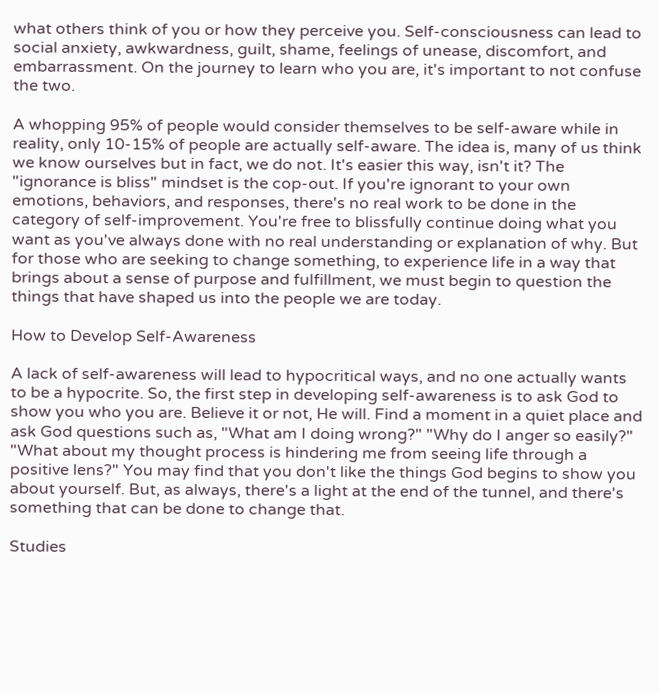what others think of you or how they perceive you. Self-consciousness can lead to social anxiety, awkwardness, guilt, shame, feelings of unease, discomfort, and embarrassment. On the journey to learn who you are, it's important to not confuse the two.

A whopping 95% of people would consider themselves to be self-aware while in reality, only 10-15% of people are actually self-aware. The idea is, many of us think we know ourselves but in fact, we do not. It's easier this way, isn't it? The "ignorance is bliss" mindset is the cop-out. If you're ignorant to your own emotions, behaviors, and responses, there's no real work to be done in the category of self-improvement. You're free to blissfully continue doing what you want as you've always done with no real understanding or explanation of why. But for those who are seeking to change something, to experience life in a way that brings about a sense of purpose and fulfillment, we must begin to question the things that have shaped us into the people we are today.

How to Develop Self-Awareness

A lack of self-awareness will lead to hypocritical ways, and no one actually wants to be a hypocrite. So, the first step in developing self-awareness is to ask God to show you who you are. Believe it or not, He will. Find a moment in a quiet place and ask God questions such as, "What am I doing wrong?" "Why do I anger so easily?" "What about my thought process is hindering me from seeing life through a positive lens?" You may find that you don't like the things God begins to show you about yourself. But, as always, there's a light at the end of the tunnel, and there's something that can be done to change that.

Studies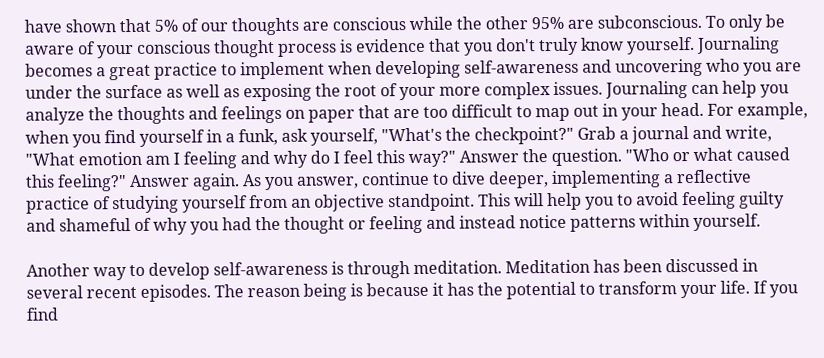have shown that 5% of our thoughts are conscious while the other 95% are subconscious. To only be aware of your conscious thought process is evidence that you don't truly know yourself. Journaling becomes a great practice to implement when developing self-awareness and uncovering who you are under the surface as well as exposing the root of your more complex issues. Journaling can help you analyze the thoughts and feelings on paper that are too difficult to map out in your head. For example, when you find yourself in a funk, ask yourself, "What's the checkpoint?" Grab a journal and write, "What emotion am I feeling and why do I feel this way?" Answer the question. "Who or what caused this feeling?" Answer again. As you answer, continue to dive deeper, implementing a reflective practice of studying yourself from an objective standpoint. This will help you to avoid feeling guilty and shameful of why you had the thought or feeling and instead notice patterns within yourself.

Another way to develop self-awareness is through meditation. Meditation has been discussed in several recent episodes. The reason being is because it has the potential to transform your life. If you find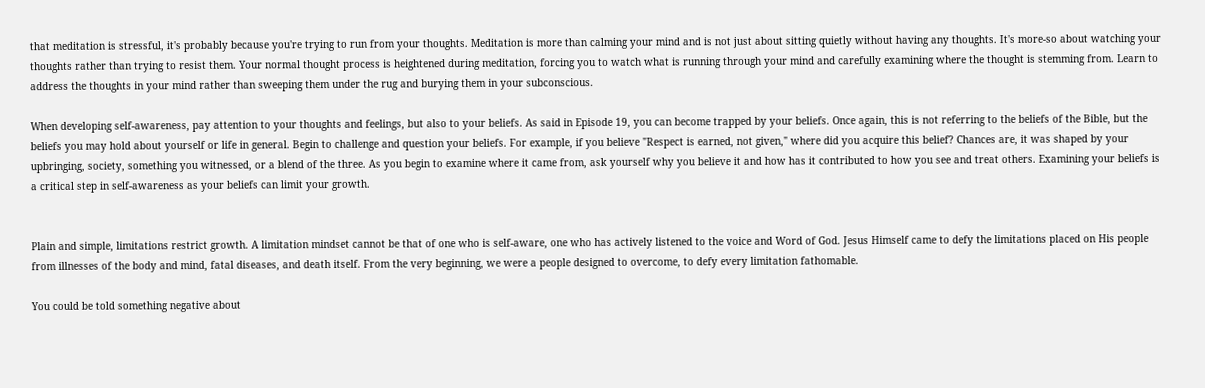that meditation is stressful, it's probably because you're trying to run from your thoughts. Meditation is more than calming your mind and is not just about sitting quietly without having any thoughts. It's more-so about watching your thoughts rather than trying to resist them. Your normal thought process is heightened during meditation, forcing you to watch what is running through your mind and carefully examining where the thought is stemming from. Learn to address the thoughts in your mind rather than sweeping them under the rug and burying them in your subconscious.

When developing self-awareness, pay attention to your thoughts and feelings, but also to your beliefs. As said in Episode 19, you can become trapped by your beliefs. Once again, this is not referring to the beliefs of the Bible, but the beliefs you may hold about yourself or life in general. Begin to challenge and question your beliefs. For example, if you believe "Respect is earned, not given," where did you acquire this belief? Chances are, it was shaped by your upbringing, society, something you witnessed, or a blend of the three. As you begin to examine where it came from, ask yourself why you believe it and how has it contributed to how you see and treat others. Examining your beliefs is a critical step in self-awareness as your beliefs can limit your growth.


Plain and simple, limitations restrict growth. A limitation mindset cannot be that of one who is self-aware, one who has actively listened to the voice and Word of God. Jesus Himself came to defy the limitations placed on His people from illnesses of the body and mind, fatal diseases, and death itself. From the very beginning, we were a people designed to overcome, to defy every limitation fathomable.

You could be told something negative about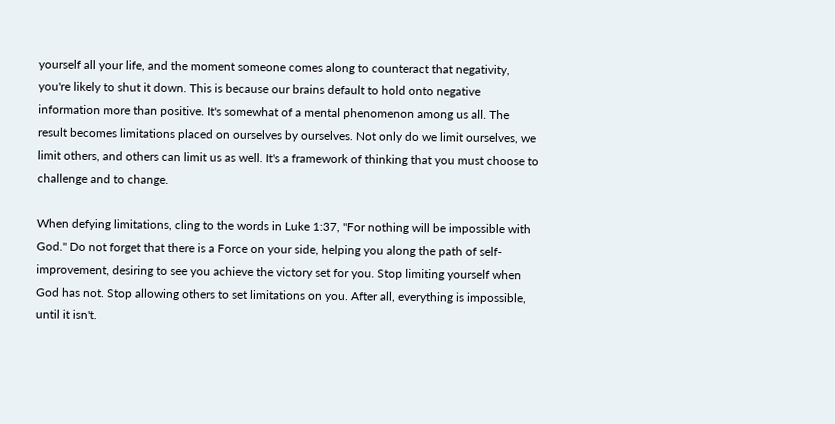yourself all your life, and the moment someone comes along to counteract that negativity, you're likely to shut it down. This is because our brains default to hold onto negative information more than positive. It's somewhat of a mental phenomenon among us all. The result becomes limitations placed on ourselves by ourselves. Not only do we limit ourselves, we limit others, and others can limit us as well. It's a framework of thinking that you must choose to challenge and to change.

When defying limitations, cling to the words in Luke 1:37, "For nothing will be impossible with God." Do not forget that there is a Force on your side, helping you along the path of self-improvement, desiring to see you achieve the victory set for you. Stop limiting yourself when God has not. Stop allowing others to set limitations on you. After all, everything is impossible, until it isn't.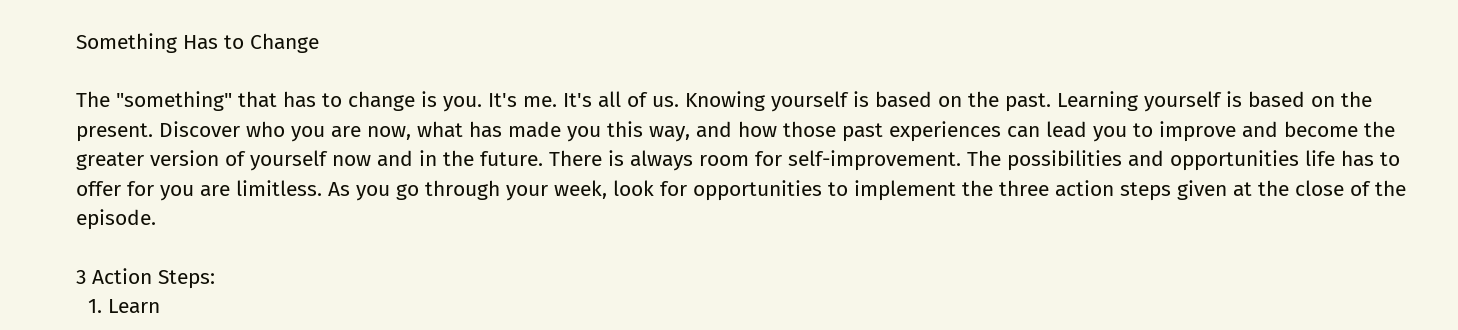Something Has to Change

The "something" that has to change is you. It's me. It's all of us. Knowing yourself is based on the past. Learning yourself is based on the present. Discover who you are now, what has made you this way, and how those past experiences can lead you to improve and become the greater version of yourself now and in the future. There is always room for self-improvement. The possibilities and opportunities life has to offer for you are limitless. As you go through your week, look for opportunities to implement the three action steps given at the close of the episode.

3 Action Steps:
  1. Learn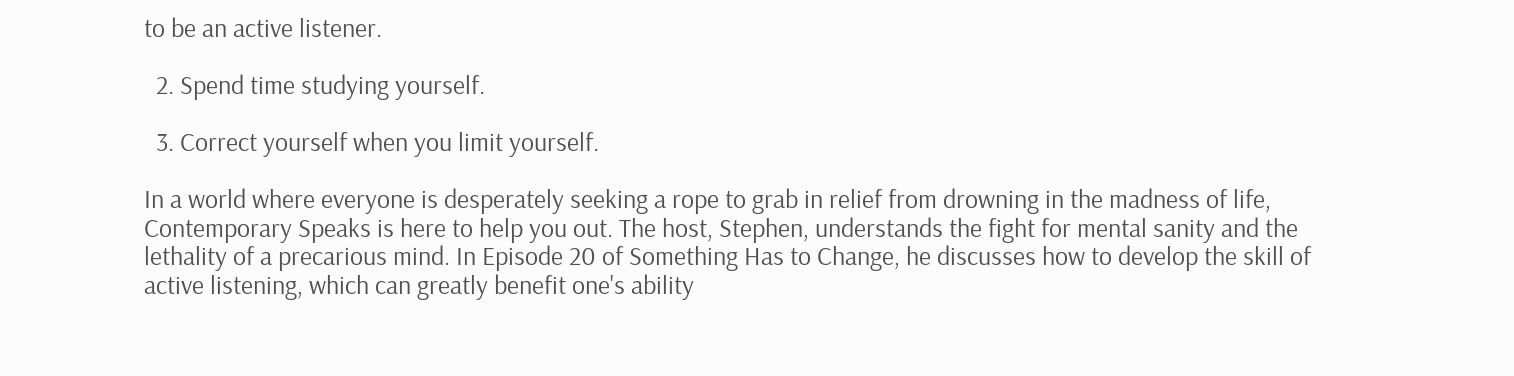to be an active listener.

  2. Spend time studying yourself.

  3. Correct yourself when you limit yourself.

In a world where everyone is desperately seeking a rope to grab in relief from drowning in the madness of life, Contemporary Speaks is here to help you out. The host, Stephen, understands the fight for mental sanity and the lethality of a precarious mind. In Episode 20 of Something Has to Change, he discusses how to develop the skill of active listening, which can greatly benefit one's ability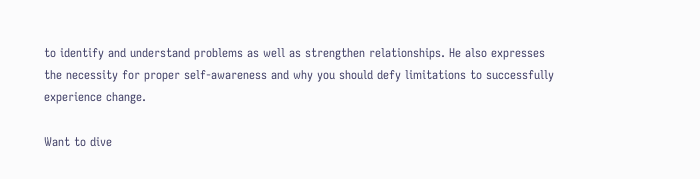to identify and understand problems as well as strengthen relationships. He also expresses the necessity for proper self-awareness and why you should defy limitations to successfully experience change.

Want to dive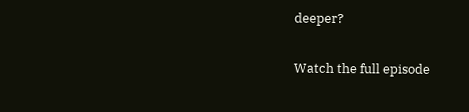deeper?

Watch the full episode